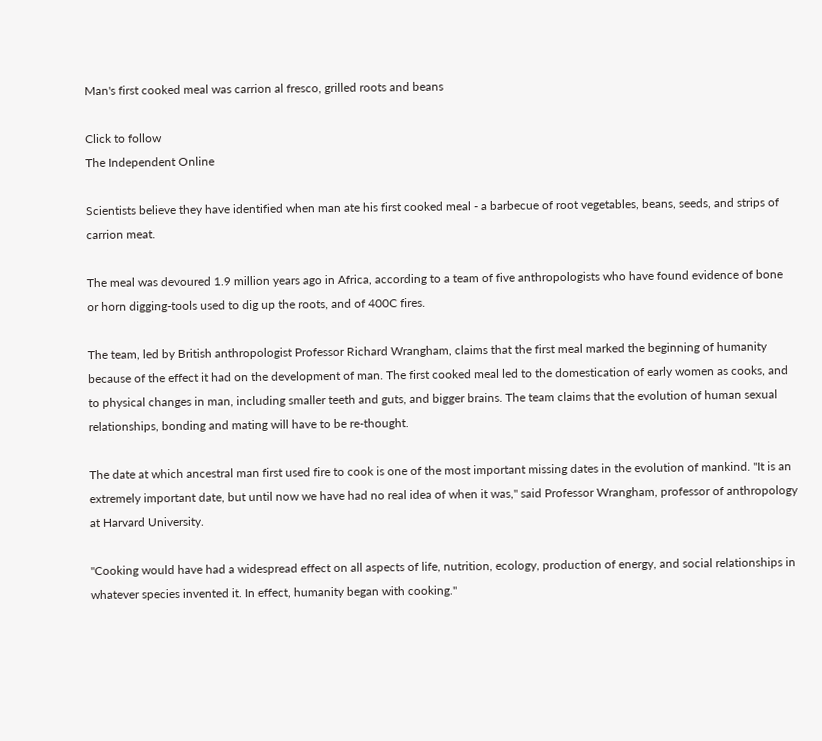Man's first cooked meal was carrion al fresco, grilled roots and beans

Click to follow
The Independent Online

Scientists believe they have identified when man ate his first cooked meal - a barbecue of root vegetables, beans, seeds, and strips of carrion meat.

The meal was devoured 1.9 million years ago in Africa, according to a team of five anthropologists who have found evidence of bone or horn digging-tools used to dig up the roots, and of 400C fires.

The team, led by British anthropologist Professor Richard Wrangham, claims that the first meal marked the beginning of humanity because of the effect it had on the development of man. The first cooked meal led to the domestication of early women as cooks, and to physical changes in man, including smaller teeth and guts, and bigger brains. The team claims that the evolution of human sexual relationships, bonding and mating will have to be re-thought.

The date at which ancestral man first used fire to cook is one of the most important missing dates in the evolution of mankind. "It is an extremely important date, but until now we have had no real idea of when it was," said Professor Wrangham, professor of anthropology at Harvard University.

"Cooking would have had a widespread effect on all aspects of life, nutrition, ecology, production of energy, and social relationships in whatever species invented it. In effect, humanity began with cooking."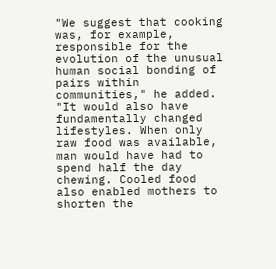"We suggest that cooking was, for example, responsible for the evolution of the unusual human social bonding of pairs within communities," he added. "It would also have fundamentally changed lifestyles. When only raw food was available, man would have had to spend half the day chewing. Cooled food also enabled mothers to shorten the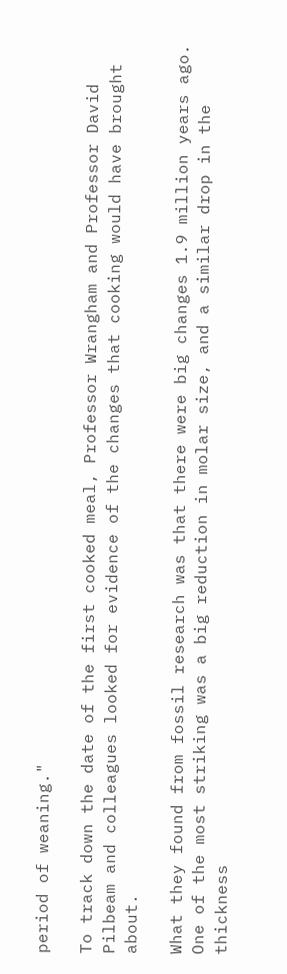period of weaning."

To track down the date of the first cooked meal, Professor Wrangham and Professor David Pilbeam and colleagues looked for evidence of the changes that cooking would have brought about.

What they found from fossil research was that there were big changes 1.9 million years ago. One of the most striking was a big reduction in molar size, and a similar drop in the thickness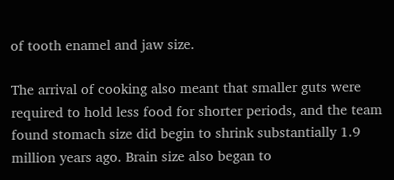of tooth enamel and jaw size.

The arrival of cooking also meant that smaller guts were required to hold less food for shorter periods, and the team found stomach size did begin to shrink substantially 1.9 million years ago. Brain size also began to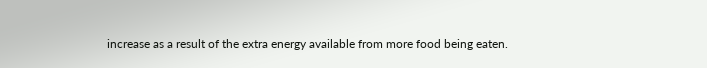increase as a result of the extra energy available from more food being eaten.